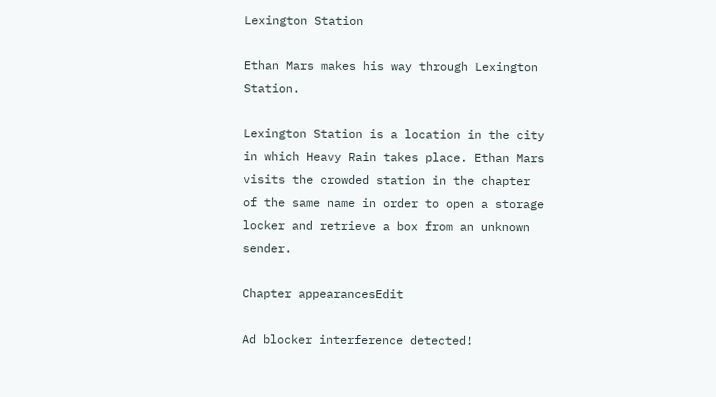Lexington Station

Ethan Mars makes his way through Lexington Station.

Lexington Station is a location in the city in which Heavy Rain takes place. Ethan Mars visits the crowded station in the chapter of the same name in order to open a storage locker and retrieve a box from an unknown sender.

Chapter appearancesEdit

Ad blocker interference detected!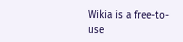Wikia is a free-to-use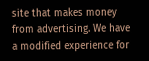site that makes money from advertising. We have a modified experience for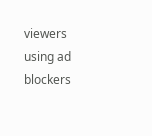viewers using ad blockers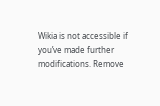Wikia is not accessible if you’ve made further modifications. Remove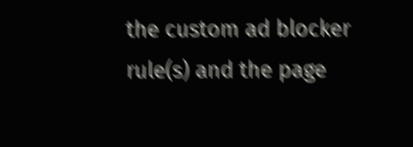the custom ad blocker rule(s) and the page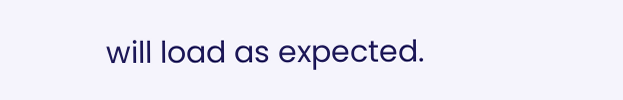will load as expected.